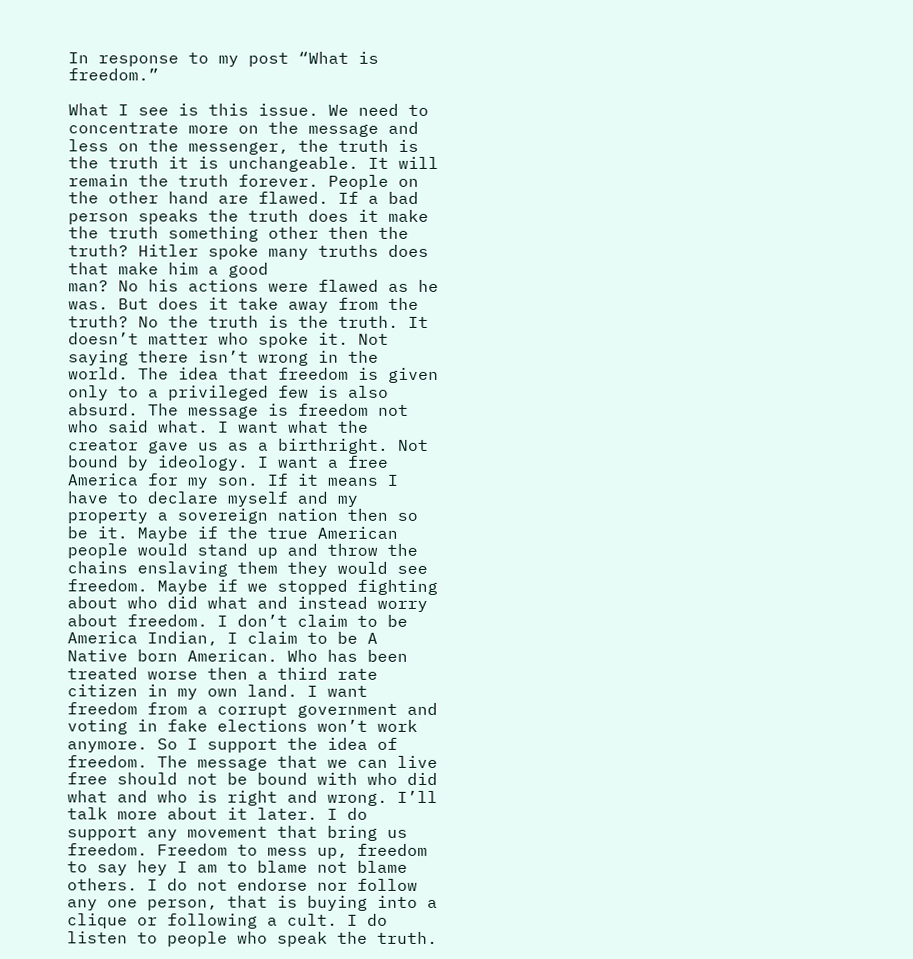In response to my post “What is freedom.”

What I see is this issue. We need to concentrate more on the message and less on the messenger, the truth is the truth it is unchangeable. It will remain the truth forever. People on the other hand are flawed. If a bad person speaks the truth does it make the truth something other then the truth? Hitler spoke many truths does that make him a good
man? No his actions were flawed as he was. But does it take away from the truth? No the truth is the truth. It doesn’t matter who spoke it. Not saying there isn’t wrong in the world. The idea that freedom is given only to a privileged few is also absurd. The message is freedom not who said what. I want what the creator gave us as a birthright. Not bound by ideology. I want a free America for my son. If it means I have to declare myself and my property a sovereign nation then so be it. Maybe if the true American people would stand up and throw the chains enslaving them they would see freedom. Maybe if we stopped fighting about who did what and instead worry about freedom. I don’t claim to be
America Indian, I claim to be A Native born American. Who has been treated worse then a third rate citizen in my own land. I want freedom from a corrupt government and voting in fake elections won’t work anymore. So I support the idea of freedom. The message that we can live free should not be bound with who did what and who is right and wrong. I’ll talk more about it later. I do support any movement that bring us freedom. Freedom to mess up, freedom to say hey I am to blame not blame others. I do not endorse nor follow any one person, that is buying into a clique or following a cult. I do listen to people who speak the truth.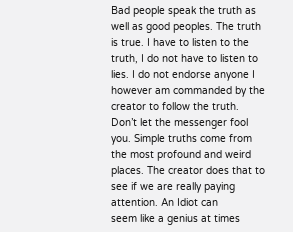Bad people speak the truth as well as good peoples. The truth is true. I have to listen to the truth, I do not have to listen to lies. I do not endorse anyone I however am commanded by the creator to follow the truth. Don’t let the messenger fool you. Simple truths come from the most profound and weird places. The creator does that to see if we are really paying attention. An Idiot can
seem like a genius at times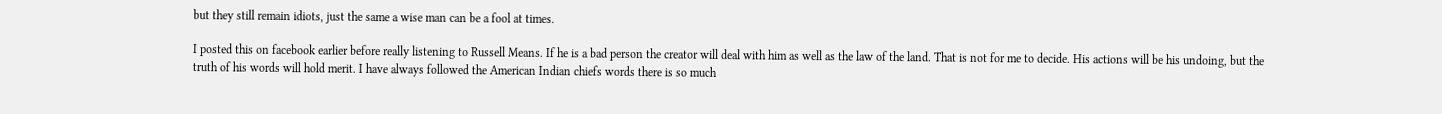but they still remain idiots, just the same a wise man can be a fool at times.

I posted this on facebook earlier before really listening to Russell Means. If he is a bad person the creator will deal with him as well as the law of the land. That is not for me to decide. His actions will be his undoing, but the truth of his words will hold merit. I have always followed the American Indian chiefs words there is so much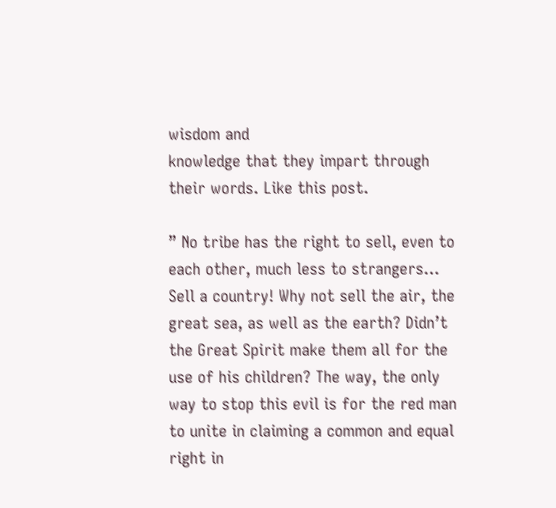wisdom and
knowledge that they impart through their words. Like this post.

” No tribe has the right to sell, even to each other, much less to strangers… Sell a country! Why not sell the air, the great sea, as well as the earth? Didn’t the Great Spirit make them all for the use of his children? The way, the only way to stop this evil is for the red man to unite in claiming a common and equal right in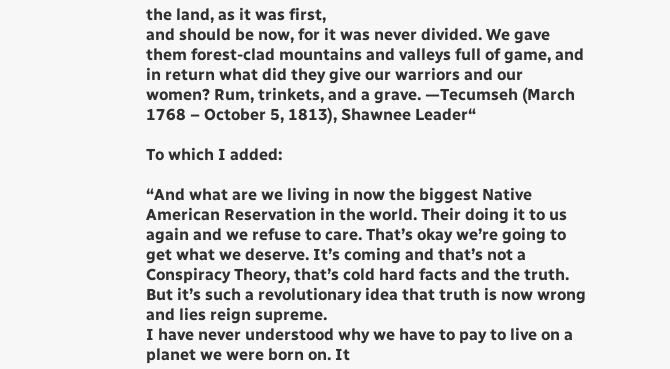the land, as it was first,
and should be now, for it was never divided. We gave them forest-clad mountains and valleys full of game, and in return what did they give our warriors and our women? Rum, trinkets, and a grave. —Tecumseh (March 1768 – October 5, 1813), Shawnee Leader“

To which I added:

“And what are we living in now the biggest Native American Reservation in the world. Their doing it to us again and we refuse to care. That’s okay we’re going to get what we deserve. It’s coming and that’s not a Conspiracy Theory, that’s cold hard facts and the truth. But it’s such a revolutionary idea that truth is now wrong and lies reign supreme.
I have never understood why we have to pay to live on a planet we were born on. It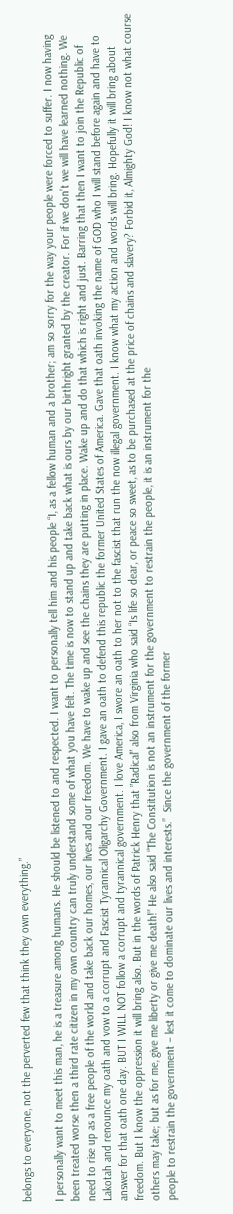belongs to everyone, not the perverted few that think they own everything.”

I personally want to meet this man, he is a treasure among humans. He should be listened to and respected. I want to personally tell him and his people “I, as a fellow human and a brother; am so sorry for the way your people were forced to suffer. I now having been treated worse then a third rate citizen in my own country can truly understand some of what you have felt. The time is now to stand up and take back what is ours by our birthright granted by the creator. For if we don’t we will have learned nothing. We need to rise up as a free people of the world and take back our homes, our lives and our freedom. We have to wake up and see the chains they are putting in place. Wake up and do that which is right and just. Barring that then I want to join the Republic of Lakotah and renounce my oath and vow to a corrupt and Fascist Tyrannical Oligarchy Government. I gave an oath to defend this republic the former United States of America. Gave that oath invoking the name of GOD who I will stand before again and have to answer for that oath one day. BUT I WILL NOT follow a corrupt and tyrannical government. I love America, I swore an oath to her not to the fascist that run the now illegal government. I know what my action and words will bring. Hopefully it will bring about freedom. But I know the oppression it will bring also. But in the words of Patrick Henry that ”Radical” also from Virginia who said “Is life so dear, or peace so sweet, as to be purchased at the price of chains and slavery? Forbid it, Almighty God! I know not what course others may take; but as for me, give me liberty or give me death!” He also said “The Constitution is not an instrument for the government to restrain the people, it is an instrument for the
people to restrain the government – lest it come to dominate our lives and interests.”  Since the government of the former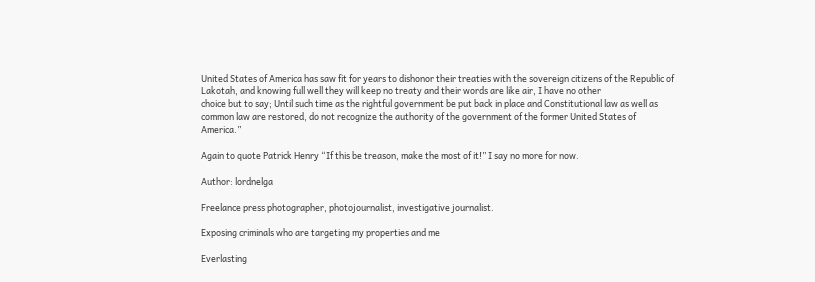United States of America has saw fit for years to dishonor their treaties with the sovereign citizens of the Republic of Lakotah, and knowing full well they will keep no treaty and their words are like air, I have no other
choice but to say; Until such time as the rightful government be put back in place and Constitutional law as well as common law are restored, do not recognize the authority of the government of the former United States of America.”

Again to quote Patrick Henry “If this be treason, make the most of it!” I say no more for now.

Author: lordnelga

Freelance press photographer, photojournalist, investigative journalist.

Exposing criminals who are targeting my properties and me

Everlasting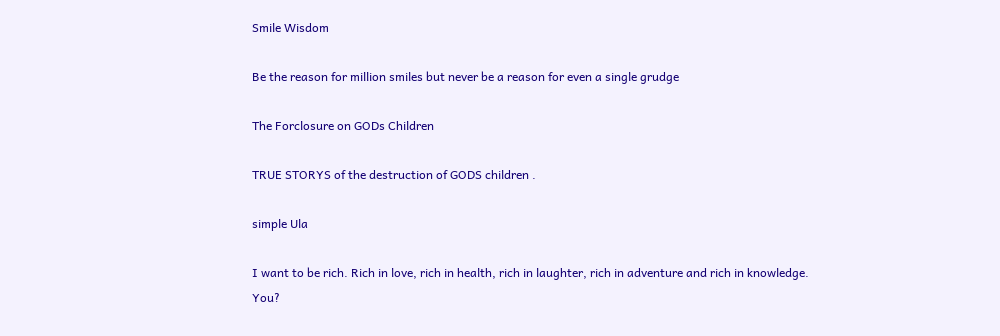Smile Wisdom

Be the reason for million smiles but never be a reason for even a single grudge

The Forclosure on GODs Children

TRUE STORYS of the destruction of GODS children .

simple Ula

I want to be rich. Rich in love, rich in health, rich in laughter, rich in adventure and rich in knowledge. You?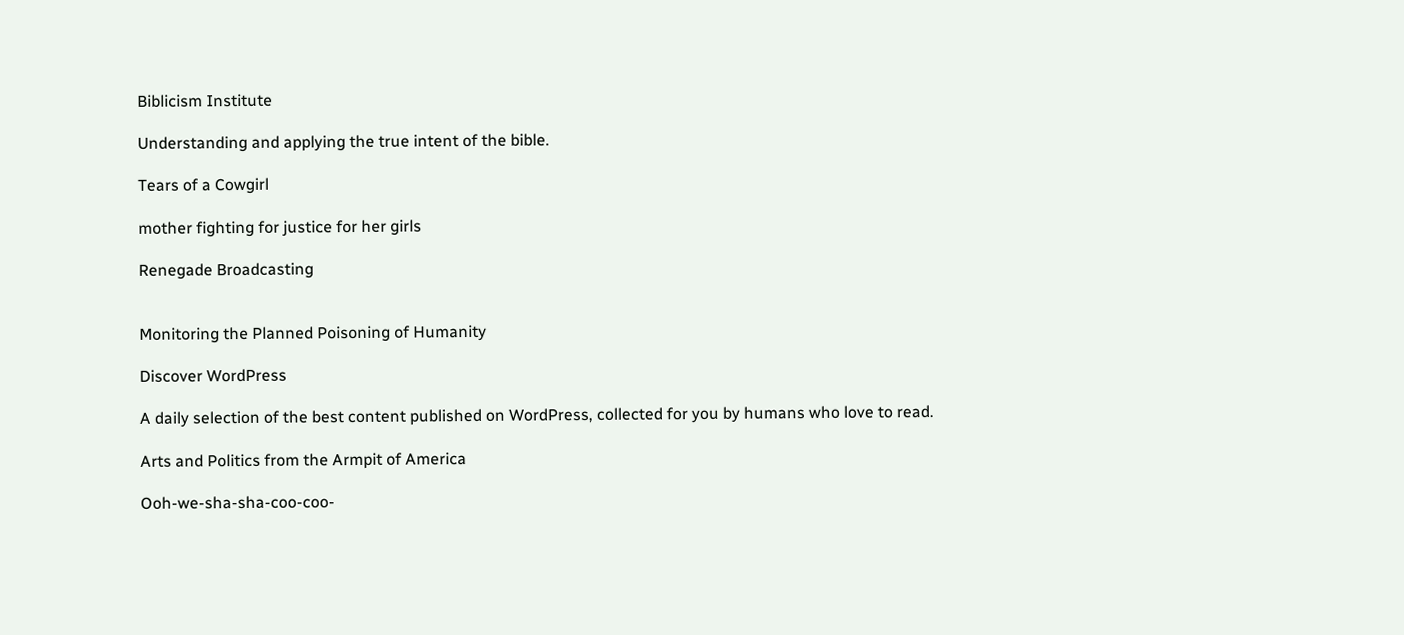Biblicism Institute

Understanding and applying the true intent of the bible.

Tears of a Cowgirl

mother fighting for justice for her girls

Renegade Broadcasting


Monitoring the Planned Poisoning of Humanity

Discover WordPress

A daily selection of the best content published on WordPress, collected for you by humans who love to read.

Arts and Politics from the Armpit of America

Ooh-we-sha-sha-coo-coo-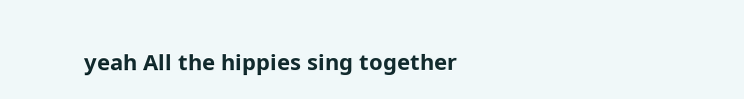yeah All the hippies sing together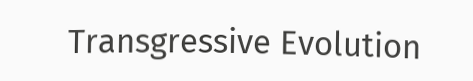Transgressive Evolution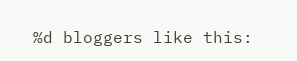%d bloggers like this: